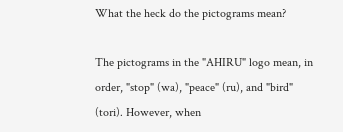What the heck do the pictograms mean?

The pictograms in the "AHIRU" logo mean, in order, "stop" (wa), "peace" (ru), and "bird" (tori). However, when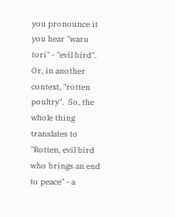you pronounce it you hear "waru tori" - "evil bird". Or, in another context, "rotten poultry".  So, the whole thing translates to "Rotten, evil bird who brings an end to peace" - a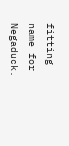fitting name for Negaduck.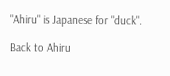"Ahiru" is Japanese for "duck".

Back to Ahiru